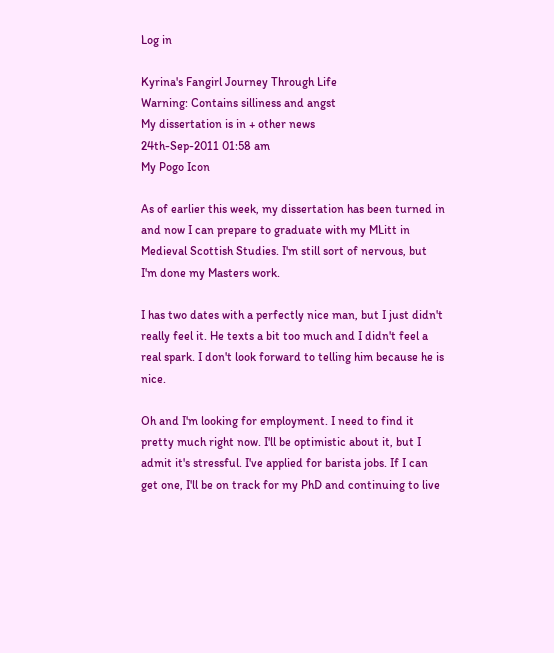Log in

Kyrina's Fangirl Journey Through Life
Warning: Contains silliness and angst
My dissertation is in + other news
24th-Sep-2011 01:58 am
My Pogo Icon

As of earlier this week, my dissertation has been turned in and now I can prepare to graduate with my MLitt in Medieval Scottish Studies. I'm still sort of nervous, but I'm done my Masters work.

I has two dates with a perfectly nice man, but I just didn't really feel it. He texts a bit too much and I didn't feel a real spark. I don't look forward to telling him because he is nice.

Oh and I'm looking for employment. I need to find it pretty much right now. I'll be optimistic about it, but I admit it's stressful. I've applied for barista jobs. If I can get one, I'll be on track for my PhD and continuing to live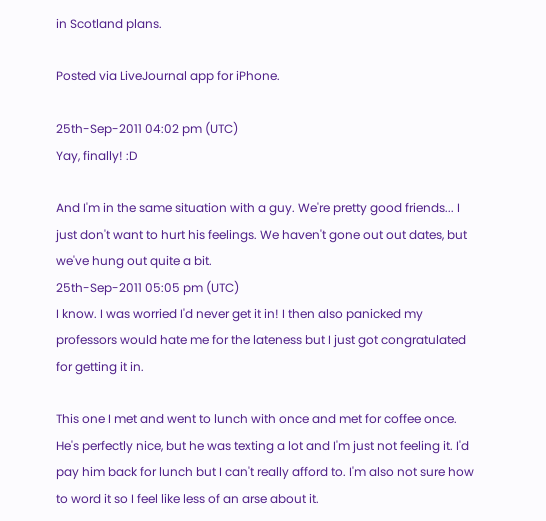in Scotland plans.

Posted via LiveJournal app for iPhone.

25th-Sep-2011 04:02 pm (UTC)
Yay, finally! :D

And I'm in the same situation with a guy. We're pretty good friends... I just don't want to hurt his feelings. We haven't gone out out dates, but we've hung out quite a bit.
25th-Sep-2011 05:05 pm (UTC)
I know. I was worried I'd never get it in! I then also panicked my professors would hate me for the lateness but I just got congratulated for getting it in.

This one I met and went to lunch with once and met for coffee once. He's perfectly nice, but he was texting a lot and I'm just not feeling it. I'd pay him back for lunch but I can't really afford to. I'm also not sure how to word it so I feel like less of an arse about it.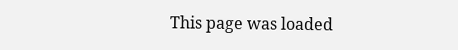This page was loaded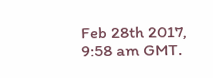Feb 28th 2017, 9:58 am GMT.